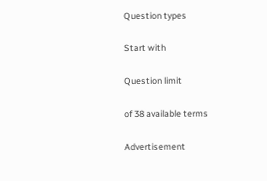Question types

Start with

Question limit

of 38 available terms

Advertisement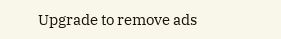Upgrade to remove ads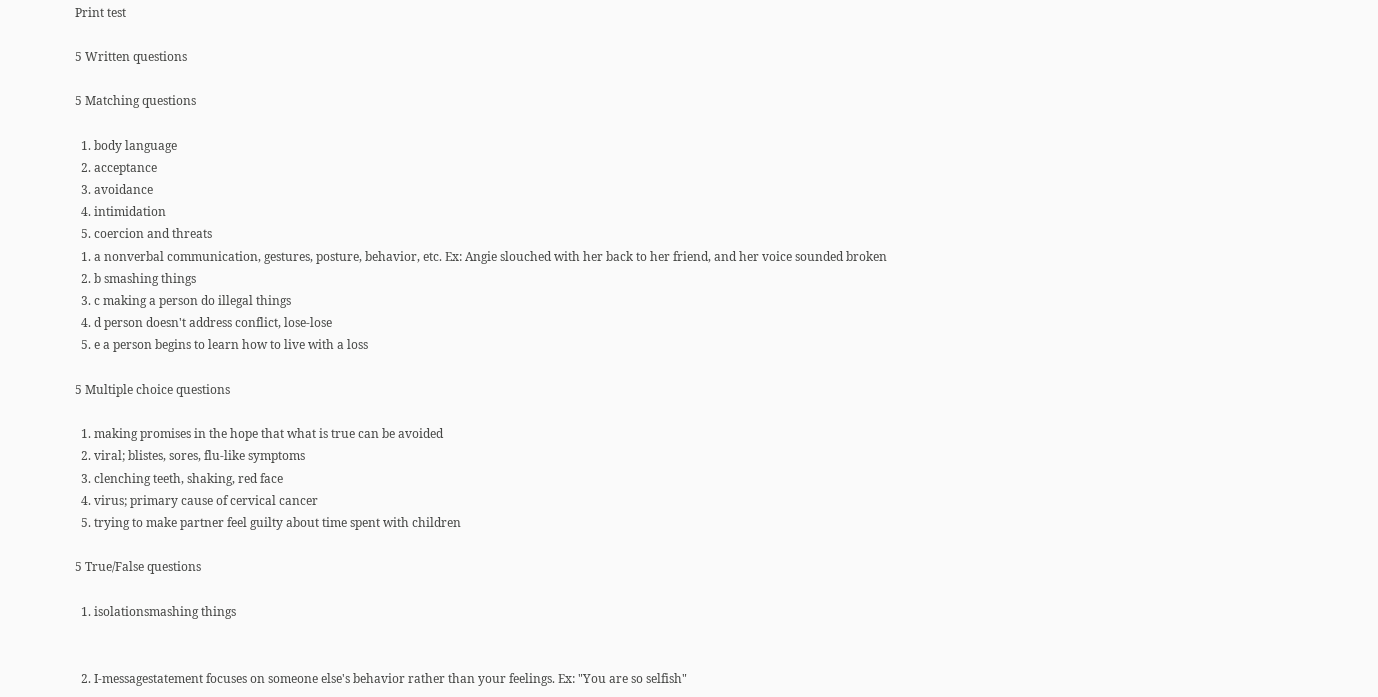Print test

5 Written questions

5 Matching questions

  1. body language
  2. acceptance
  3. avoidance
  4. intimidation
  5. coercion and threats
  1. a nonverbal communication, gestures, posture, behavior, etc. Ex: Angie slouched with her back to her friend, and her voice sounded broken
  2. b smashing things
  3. c making a person do illegal things
  4. d person doesn't address conflict, lose-lose
  5. e a person begins to learn how to live with a loss

5 Multiple choice questions

  1. making promises in the hope that what is true can be avoided
  2. viral; blistes, sores, flu-like symptoms
  3. clenching teeth, shaking, red face
  4. virus; primary cause of cervical cancer
  5. trying to make partner feel guilty about time spent with children

5 True/False questions

  1. isolationsmashing things


  2. I-messagestatement focuses on someone else's behavior rather than your feelings. Ex: "You are so selfish"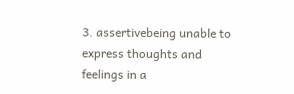3. assertivebeing unable to express thoughts and feelings in a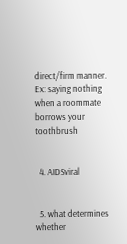direct/firm manner. Ex: saying nothing when a roommate borrows your toothbrush


  4. AIDSviral


  5. what determines whether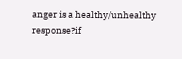anger is a healthy/unhealthy response?if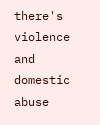there's violence and domestic abuse